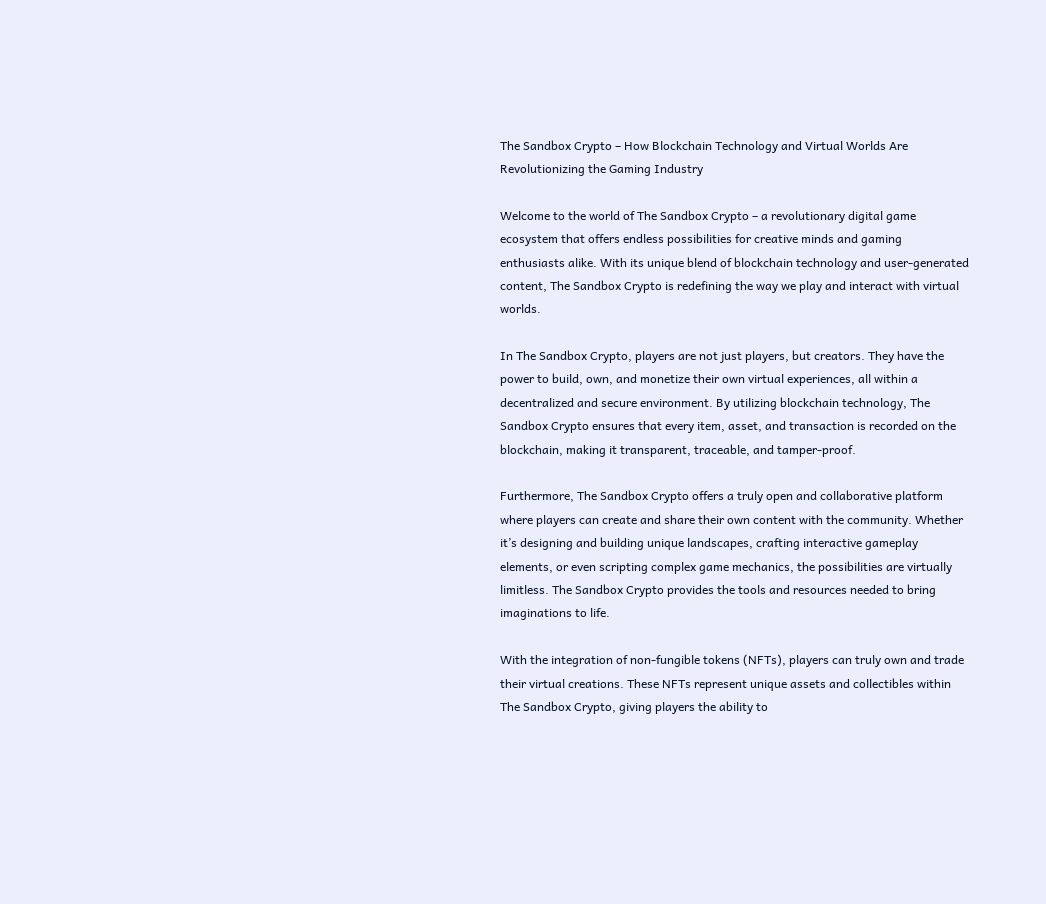The Sandbox Crypto – How Blockchain Technology and Virtual Worlds Are Revolutionizing the Gaming Industry

Welcome to the world of The Sandbox Crypto – a revolutionary digital game ecosystem that offers endless possibilities for creative minds and gaming enthusiasts alike. With its unique blend of blockchain technology and user-generated content, The Sandbox Crypto is redefining the way we play and interact with virtual worlds.

In The Sandbox Crypto, players are not just players, but creators. They have the power to build, own, and monetize their own virtual experiences, all within a decentralized and secure environment. By utilizing blockchain technology, The Sandbox Crypto ensures that every item, asset, and transaction is recorded on the blockchain, making it transparent, traceable, and tamper-proof.

Furthermore, The Sandbox Crypto offers a truly open and collaborative platform where players can create and share their own content with the community. Whether it’s designing and building unique landscapes, crafting interactive gameplay elements, or even scripting complex game mechanics, the possibilities are virtually limitless. The Sandbox Crypto provides the tools and resources needed to bring imaginations to life.

With the integration of non-fungible tokens (NFTs), players can truly own and trade their virtual creations. These NFTs represent unique assets and collectibles within The Sandbox Crypto, giving players the ability to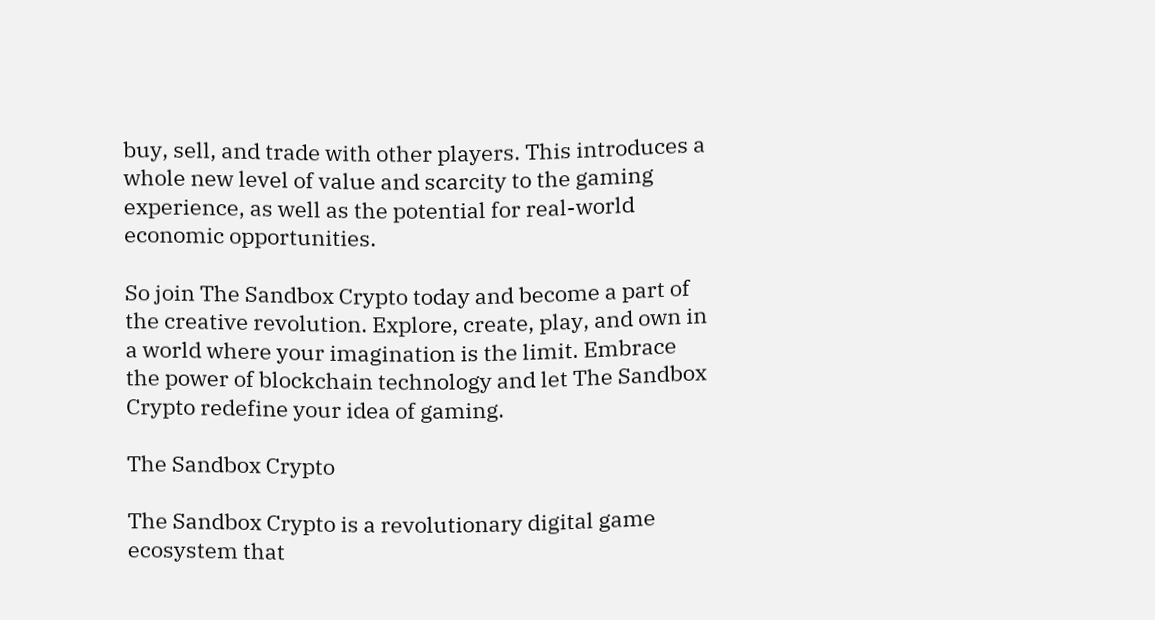buy, sell, and trade with other players. This introduces a whole new level of value and scarcity to the gaming experience, as well as the potential for real-world economic opportunities.

So join The Sandbox Crypto today and become a part of the creative revolution. Explore, create, play, and own in a world where your imagination is the limit. Embrace the power of blockchain technology and let The Sandbox Crypto redefine your idea of gaming.

The Sandbox Crypto

The Sandbox Crypto is a revolutionary digital game ecosystem that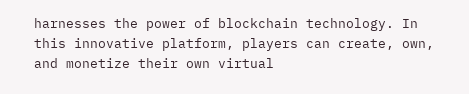harnesses the power of blockchain technology. In this innovative platform, players can create, own, and monetize their own virtual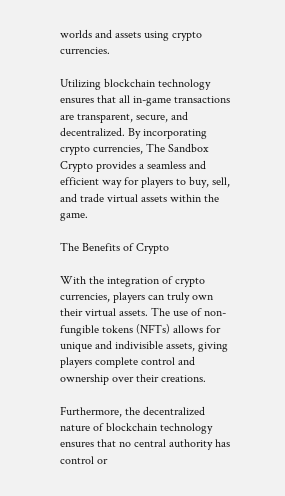worlds and assets using crypto currencies.

Utilizing blockchain technology ensures that all in-game transactions are transparent, secure, and decentralized. By incorporating crypto currencies, The Sandbox Crypto provides a seamless and efficient way for players to buy, sell, and trade virtual assets within the game.

The Benefits of Crypto

With the integration of crypto currencies, players can truly own their virtual assets. The use of non-fungible tokens (NFTs) allows for unique and indivisible assets, giving players complete control and ownership over their creations.

Furthermore, the decentralized nature of blockchain technology ensures that no central authority has control or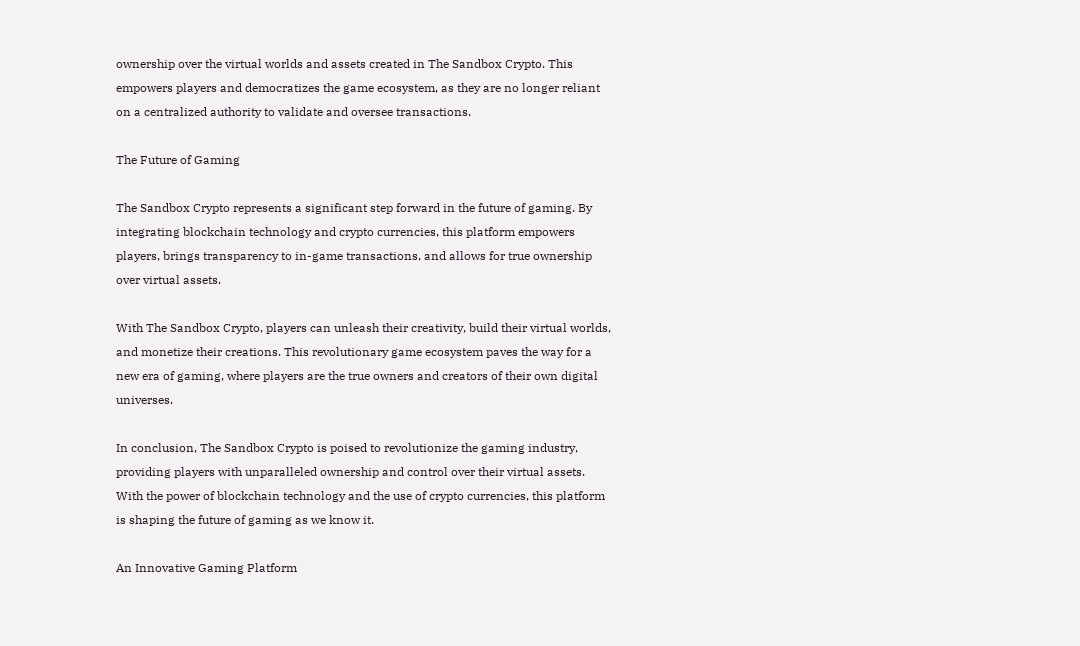ownership over the virtual worlds and assets created in The Sandbox Crypto. This empowers players and democratizes the game ecosystem, as they are no longer reliant on a centralized authority to validate and oversee transactions.

The Future of Gaming

The Sandbox Crypto represents a significant step forward in the future of gaming. By integrating blockchain technology and crypto currencies, this platform empowers players, brings transparency to in-game transactions, and allows for true ownership over virtual assets.

With The Sandbox Crypto, players can unleash their creativity, build their virtual worlds, and monetize their creations. This revolutionary game ecosystem paves the way for a new era of gaming, where players are the true owners and creators of their own digital universes.

In conclusion, The Sandbox Crypto is poised to revolutionize the gaming industry, providing players with unparalleled ownership and control over their virtual assets. With the power of blockchain technology and the use of crypto currencies, this platform is shaping the future of gaming as we know it.

An Innovative Gaming Platform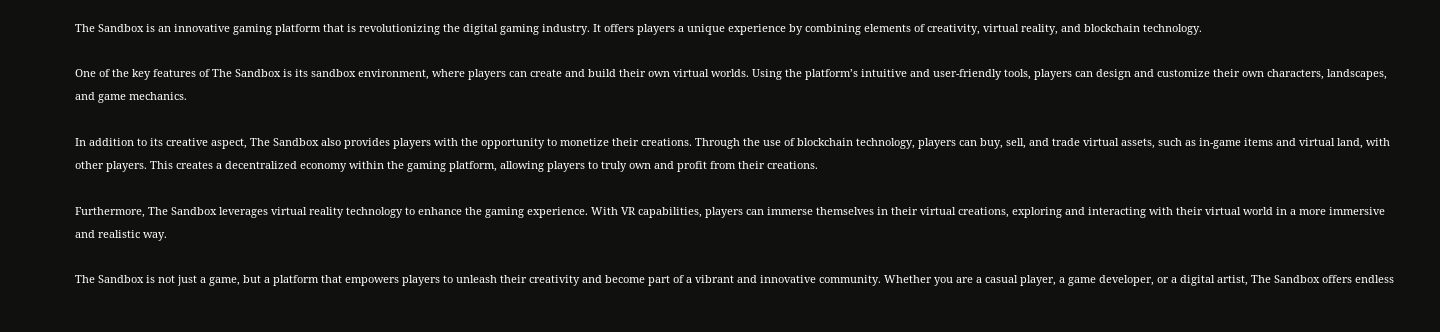The Sandbox is an innovative gaming platform that is revolutionizing the digital gaming industry. It offers players a unique experience by combining elements of creativity, virtual reality, and blockchain technology.

One of the key features of The Sandbox is its sandbox environment, where players can create and build their own virtual worlds. Using the platform’s intuitive and user-friendly tools, players can design and customize their own characters, landscapes, and game mechanics.

In addition to its creative aspect, The Sandbox also provides players with the opportunity to monetize their creations. Through the use of blockchain technology, players can buy, sell, and trade virtual assets, such as in-game items and virtual land, with other players. This creates a decentralized economy within the gaming platform, allowing players to truly own and profit from their creations.

Furthermore, The Sandbox leverages virtual reality technology to enhance the gaming experience. With VR capabilities, players can immerse themselves in their virtual creations, exploring and interacting with their virtual world in a more immersive and realistic way.

The Sandbox is not just a game, but a platform that empowers players to unleash their creativity and become part of a vibrant and innovative community. Whether you are a casual player, a game developer, or a digital artist, The Sandbox offers endless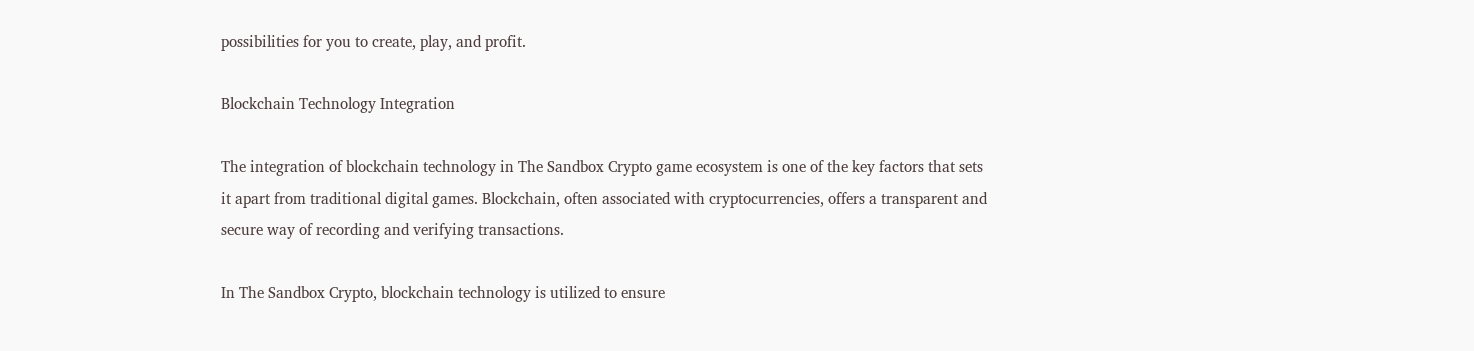possibilities for you to create, play, and profit.

Blockchain Technology Integration

The integration of blockchain technology in The Sandbox Crypto game ecosystem is one of the key factors that sets it apart from traditional digital games. Blockchain, often associated with cryptocurrencies, offers a transparent and secure way of recording and verifying transactions.

In The Sandbox Crypto, blockchain technology is utilized to ensure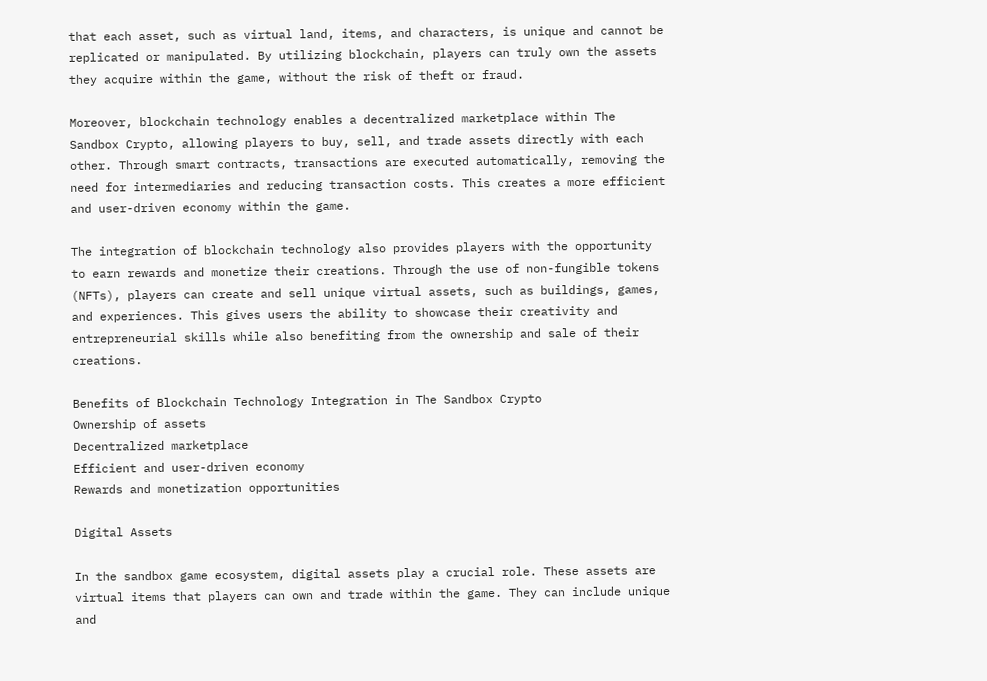that each asset, such as virtual land, items, and characters, is unique and cannot be replicated or manipulated. By utilizing blockchain, players can truly own the assets they acquire within the game, without the risk of theft or fraud.

Moreover, blockchain technology enables a decentralized marketplace within The Sandbox Crypto, allowing players to buy, sell, and trade assets directly with each other. Through smart contracts, transactions are executed automatically, removing the need for intermediaries and reducing transaction costs. This creates a more efficient and user-driven economy within the game.

The integration of blockchain technology also provides players with the opportunity to earn rewards and monetize their creations. Through the use of non-fungible tokens (NFTs), players can create and sell unique virtual assets, such as buildings, games, and experiences. This gives users the ability to showcase their creativity and entrepreneurial skills while also benefiting from the ownership and sale of their creations.

Benefits of Blockchain Technology Integration in The Sandbox Crypto
Ownership of assets
Decentralized marketplace
Efficient and user-driven economy
Rewards and monetization opportunities

Digital Assets

In the sandbox game ecosystem, digital assets play a crucial role. These assets are virtual items that players can own and trade within the game. They can include unique and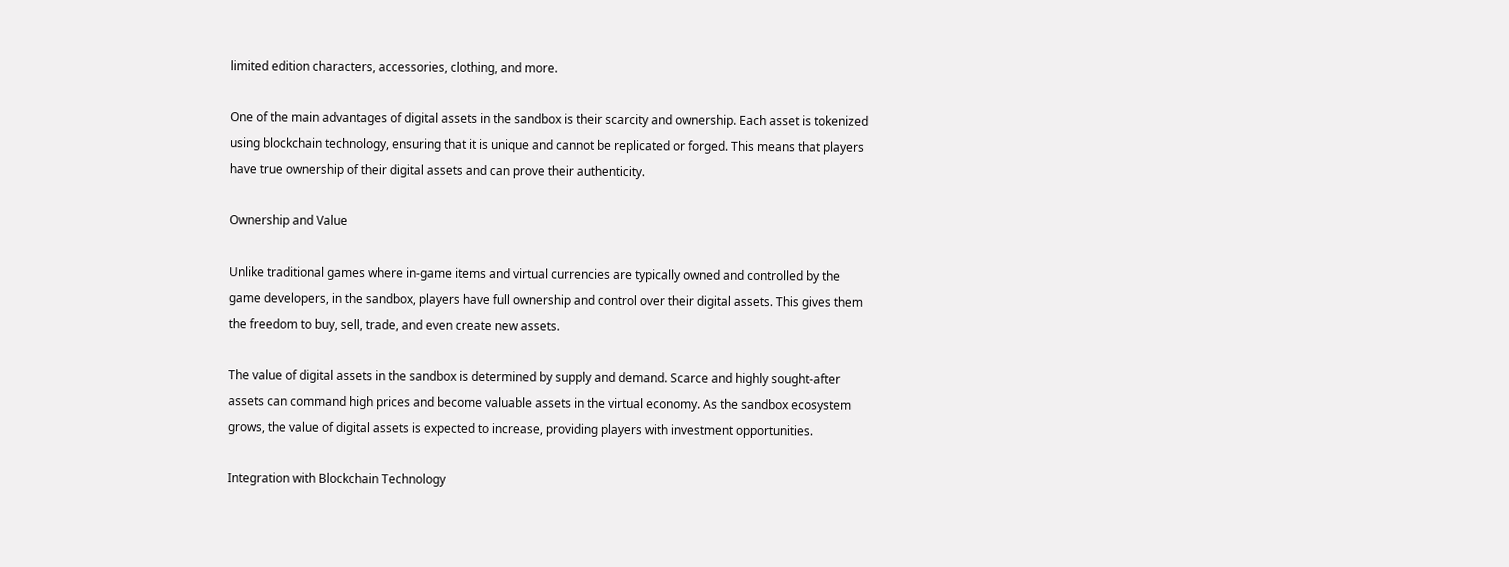limited edition characters, accessories, clothing, and more.

One of the main advantages of digital assets in the sandbox is their scarcity and ownership. Each asset is tokenized using blockchain technology, ensuring that it is unique and cannot be replicated or forged. This means that players have true ownership of their digital assets and can prove their authenticity.

Ownership and Value

Unlike traditional games where in-game items and virtual currencies are typically owned and controlled by the game developers, in the sandbox, players have full ownership and control over their digital assets. This gives them the freedom to buy, sell, trade, and even create new assets.

The value of digital assets in the sandbox is determined by supply and demand. Scarce and highly sought-after assets can command high prices and become valuable assets in the virtual economy. As the sandbox ecosystem grows, the value of digital assets is expected to increase, providing players with investment opportunities.

Integration with Blockchain Technology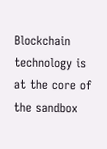Blockchain technology is at the core of the sandbox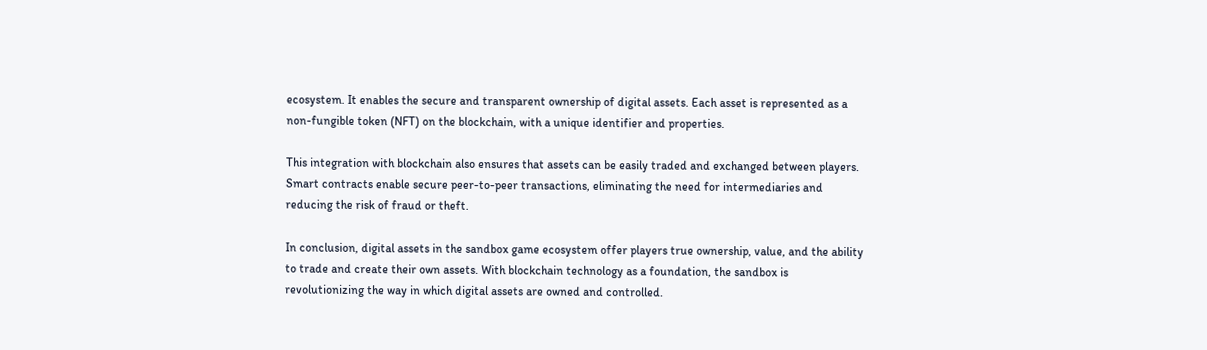ecosystem. It enables the secure and transparent ownership of digital assets. Each asset is represented as a non-fungible token (NFT) on the blockchain, with a unique identifier and properties.

This integration with blockchain also ensures that assets can be easily traded and exchanged between players. Smart contracts enable secure peer-to-peer transactions, eliminating the need for intermediaries and reducing the risk of fraud or theft.

In conclusion, digital assets in the sandbox game ecosystem offer players true ownership, value, and the ability to trade and create their own assets. With blockchain technology as a foundation, the sandbox is revolutionizing the way in which digital assets are owned and controlled.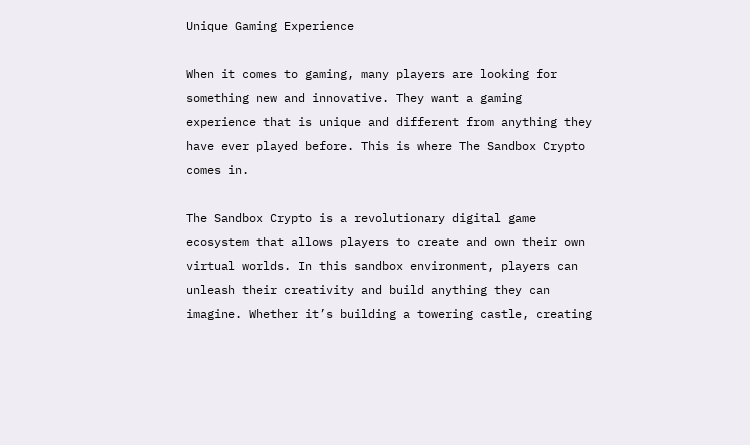Unique Gaming Experience

When it comes to gaming, many players are looking for something new and innovative. They want a gaming experience that is unique and different from anything they have ever played before. This is where The Sandbox Crypto comes in.

The Sandbox Crypto is a revolutionary digital game ecosystem that allows players to create and own their own virtual worlds. In this sandbox environment, players can unleash their creativity and build anything they can imagine. Whether it’s building a towering castle, creating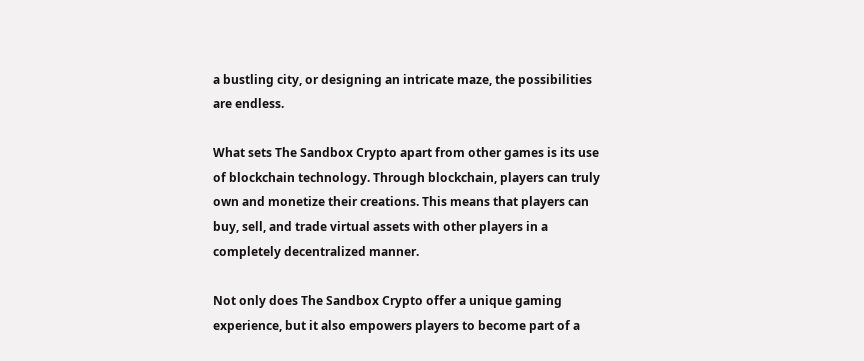a bustling city, or designing an intricate maze, the possibilities are endless.

What sets The Sandbox Crypto apart from other games is its use of blockchain technology. Through blockchain, players can truly own and monetize their creations. This means that players can buy, sell, and trade virtual assets with other players in a completely decentralized manner.

Not only does The Sandbox Crypto offer a unique gaming experience, but it also empowers players to become part of a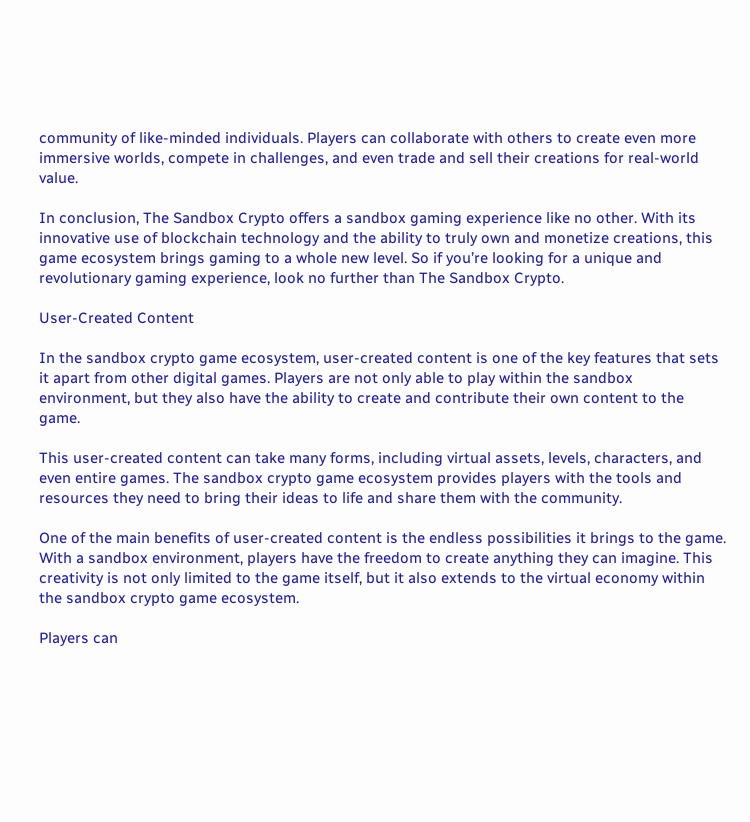community of like-minded individuals. Players can collaborate with others to create even more immersive worlds, compete in challenges, and even trade and sell their creations for real-world value.

In conclusion, The Sandbox Crypto offers a sandbox gaming experience like no other. With its innovative use of blockchain technology and the ability to truly own and monetize creations, this game ecosystem brings gaming to a whole new level. So if you’re looking for a unique and revolutionary gaming experience, look no further than The Sandbox Crypto.

User-Created Content

In the sandbox crypto game ecosystem, user-created content is one of the key features that sets it apart from other digital games. Players are not only able to play within the sandbox environment, but they also have the ability to create and contribute their own content to the game.

This user-created content can take many forms, including virtual assets, levels, characters, and even entire games. The sandbox crypto game ecosystem provides players with the tools and resources they need to bring their ideas to life and share them with the community.

One of the main benefits of user-created content is the endless possibilities it brings to the game. With a sandbox environment, players have the freedom to create anything they can imagine. This creativity is not only limited to the game itself, but it also extends to the virtual economy within the sandbox crypto game ecosystem.

Players can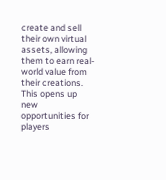create and sell their own virtual assets, allowing them to earn real-world value from their creations. This opens up new opportunities for players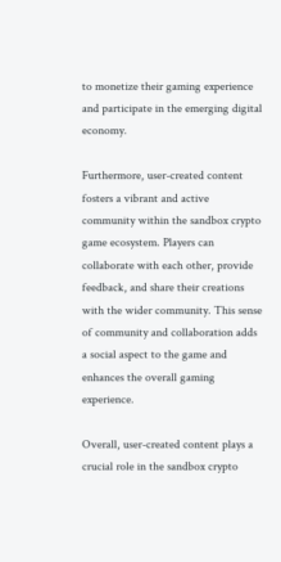to monetize their gaming experience and participate in the emerging digital economy.

Furthermore, user-created content fosters a vibrant and active community within the sandbox crypto game ecosystem. Players can collaborate with each other, provide feedback, and share their creations with the wider community. This sense of community and collaboration adds a social aspect to the game and enhances the overall gaming experience.

Overall, user-created content plays a crucial role in the sandbox crypto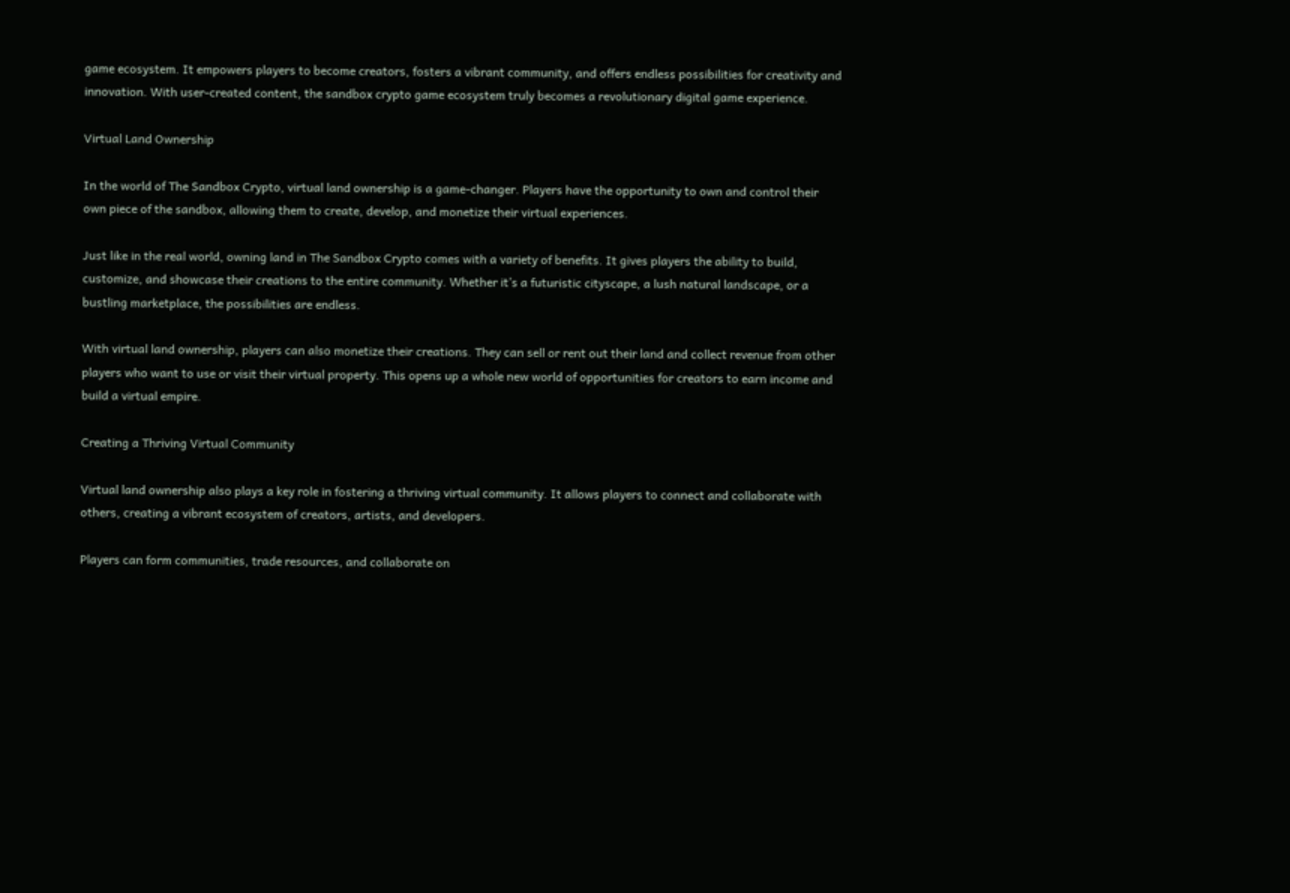game ecosystem. It empowers players to become creators, fosters a vibrant community, and offers endless possibilities for creativity and innovation. With user-created content, the sandbox crypto game ecosystem truly becomes a revolutionary digital game experience.

Virtual Land Ownership

In the world of The Sandbox Crypto, virtual land ownership is a game-changer. Players have the opportunity to own and control their own piece of the sandbox, allowing them to create, develop, and monetize their virtual experiences.

Just like in the real world, owning land in The Sandbox Crypto comes with a variety of benefits. It gives players the ability to build, customize, and showcase their creations to the entire community. Whether it’s a futuristic cityscape, a lush natural landscape, or a bustling marketplace, the possibilities are endless.

With virtual land ownership, players can also monetize their creations. They can sell or rent out their land and collect revenue from other players who want to use or visit their virtual property. This opens up a whole new world of opportunities for creators to earn income and build a virtual empire.

Creating a Thriving Virtual Community

Virtual land ownership also plays a key role in fostering a thriving virtual community. It allows players to connect and collaborate with others, creating a vibrant ecosystem of creators, artists, and developers.

Players can form communities, trade resources, and collaborate on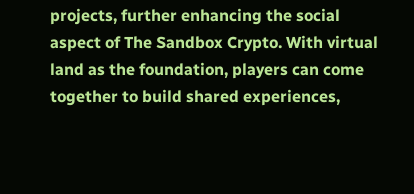projects, further enhancing the social aspect of The Sandbox Crypto. With virtual land as the foundation, players can come together to build shared experiences,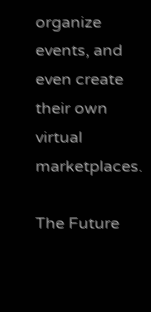organize events, and even create their own virtual marketplaces.

The Future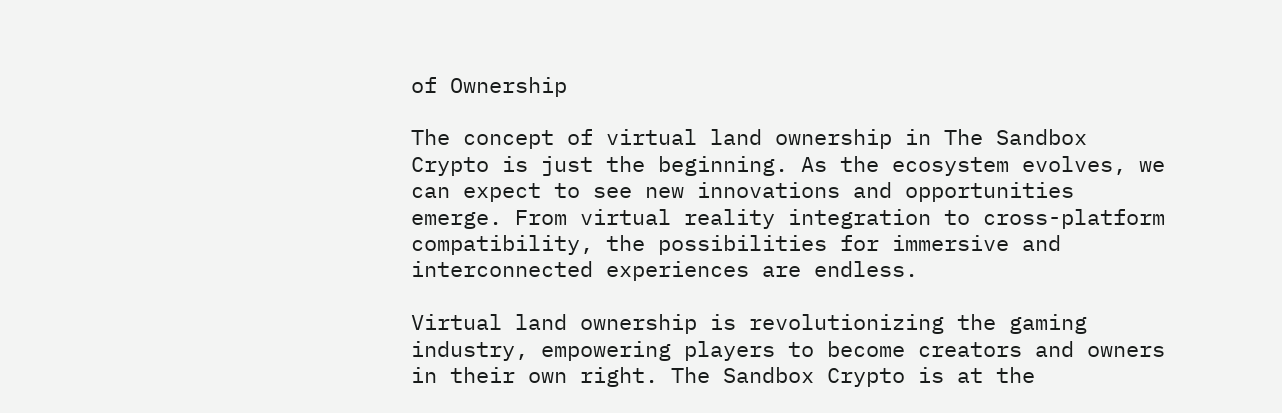of Ownership

The concept of virtual land ownership in The Sandbox Crypto is just the beginning. As the ecosystem evolves, we can expect to see new innovations and opportunities emerge. From virtual reality integration to cross-platform compatibility, the possibilities for immersive and interconnected experiences are endless.

Virtual land ownership is revolutionizing the gaming industry, empowering players to become creators and owners in their own right. The Sandbox Crypto is at the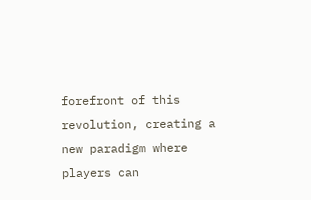forefront of this revolution, creating a new paradigm where players can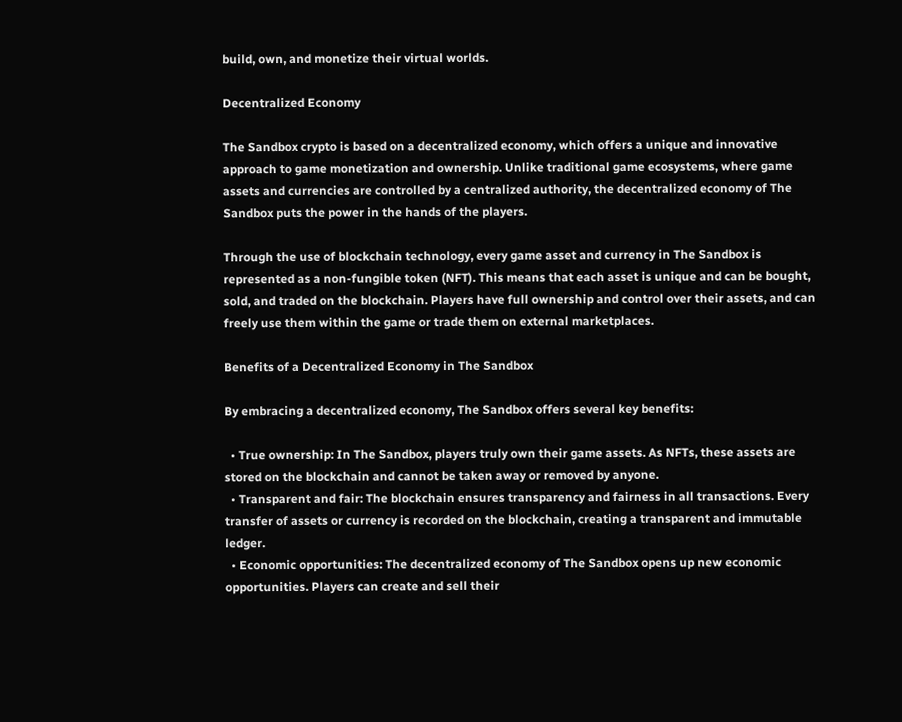build, own, and monetize their virtual worlds.

Decentralized Economy

The Sandbox crypto is based on a decentralized economy, which offers a unique and innovative approach to game monetization and ownership. Unlike traditional game ecosystems, where game assets and currencies are controlled by a centralized authority, the decentralized economy of The Sandbox puts the power in the hands of the players.

Through the use of blockchain technology, every game asset and currency in The Sandbox is represented as a non-fungible token (NFT). This means that each asset is unique and can be bought, sold, and traded on the blockchain. Players have full ownership and control over their assets, and can freely use them within the game or trade them on external marketplaces.

Benefits of a Decentralized Economy in The Sandbox

By embracing a decentralized economy, The Sandbox offers several key benefits:

  • True ownership: In The Sandbox, players truly own their game assets. As NFTs, these assets are stored on the blockchain and cannot be taken away or removed by anyone.
  • Transparent and fair: The blockchain ensures transparency and fairness in all transactions. Every transfer of assets or currency is recorded on the blockchain, creating a transparent and immutable ledger.
  • Economic opportunities: The decentralized economy of The Sandbox opens up new economic opportunities. Players can create and sell their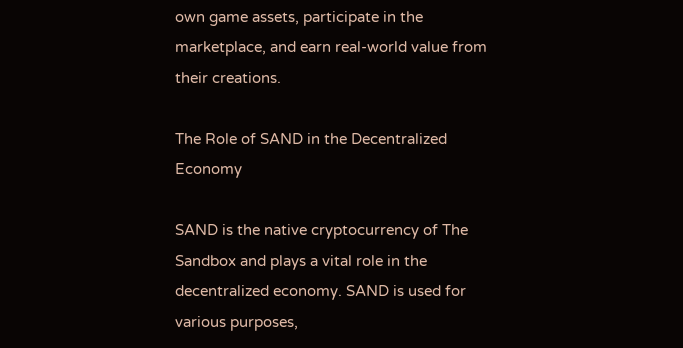own game assets, participate in the marketplace, and earn real-world value from their creations.

The Role of SAND in the Decentralized Economy

SAND is the native cryptocurrency of The Sandbox and plays a vital role in the decentralized economy. SAND is used for various purposes,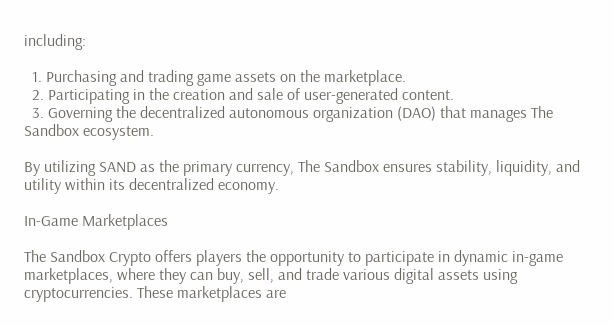including:

  1. Purchasing and trading game assets on the marketplace.
  2. Participating in the creation and sale of user-generated content.
  3. Governing the decentralized autonomous organization (DAO) that manages The Sandbox ecosystem.

By utilizing SAND as the primary currency, The Sandbox ensures stability, liquidity, and utility within its decentralized economy.

In-Game Marketplaces

The Sandbox Crypto offers players the opportunity to participate in dynamic in-game marketplaces, where they can buy, sell, and trade various digital assets using cryptocurrencies. These marketplaces are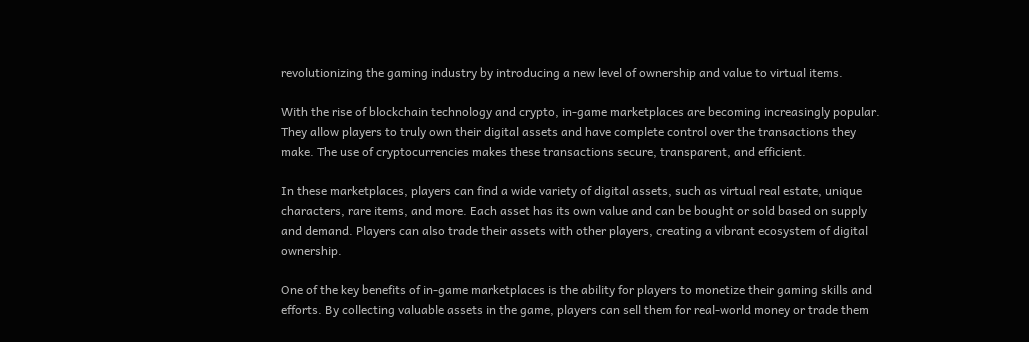revolutionizing the gaming industry by introducing a new level of ownership and value to virtual items.

With the rise of blockchain technology and crypto, in-game marketplaces are becoming increasingly popular. They allow players to truly own their digital assets and have complete control over the transactions they make. The use of cryptocurrencies makes these transactions secure, transparent, and efficient.

In these marketplaces, players can find a wide variety of digital assets, such as virtual real estate, unique characters, rare items, and more. Each asset has its own value and can be bought or sold based on supply and demand. Players can also trade their assets with other players, creating a vibrant ecosystem of digital ownership.

One of the key benefits of in-game marketplaces is the ability for players to monetize their gaming skills and efforts. By collecting valuable assets in the game, players can sell them for real-world money or trade them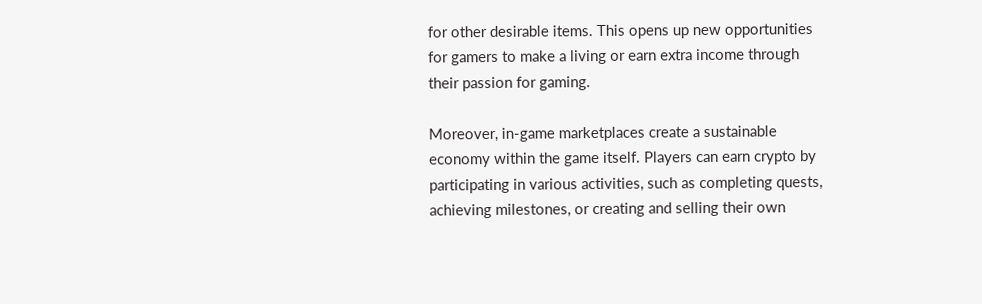for other desirable items. This opens up new opportunities for gamers to make a living or earn extra income through their passion for gaming.

Moreover, in-game marketplaces create a sustainable economy within the game itself. Players can earn crypto by participating in various activities, such as completing quests, achieving milestones, or creating and selling their own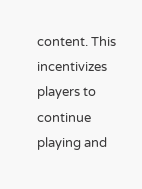content. This incentivizes players to continue playing and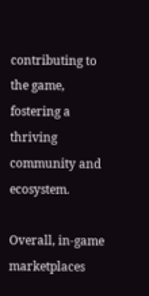contributing to the game, fostering a thriving community and ecosystem.

Overall, in-game marketplaces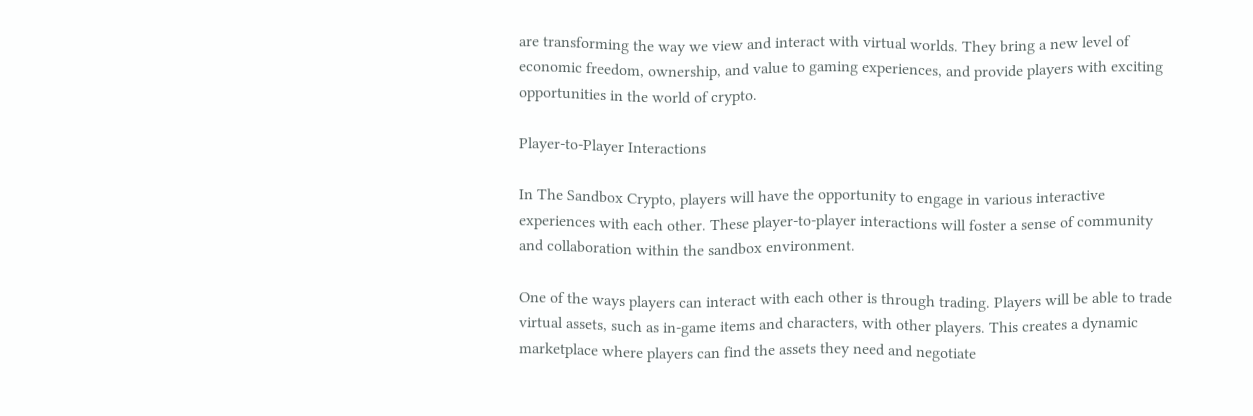are transforming the way we view and interact with virtual worlds. They bring a new level of economic freedom, ownership, and value to gaming experiences, and provide players with exciting opportunities in the world of crypto.

Player-to-Player Interactions

In The Sandbox Crypto, players will have the opportunity to engage in various interactive experiences with each other. These player-to-player interactions will foster a sense of community and collaboration within the sandbox environment.

One of the ways players can interact with each other is through trading. Players will be able to trade virtual assets, such as in-game items and characters, with other players. This creates a dynamic marketplace where players can find the assets they need and negotiate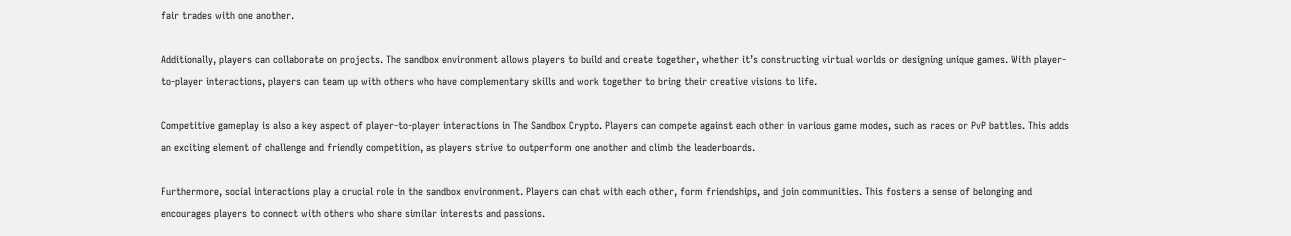fair trades with one another.

Additionally, players can collaborate on projects. The sandbox environment allows players to build and create together, whether it’s constructing virtual worlds or designing unique games. With player-to-player interactions, players can team up with others who have complementary skills and work together to bring their creative visions to life.

Competitive gameplay is also a key aspect of player-to-player interactions in The Sandbox Crypto. Players can compete against each other in various game modes, such as races or PvP battles. This adds an exciting element of challenge and friendly competition, as players strive to outperform one another and climb the leaderboards.

Furthermore, social interactions play a crucial role in the sandbox environment. Players can chat with each other, form friendships, and join communities. This fosters a sense of belonging and encourages players to connect with others who share similar interests and passions.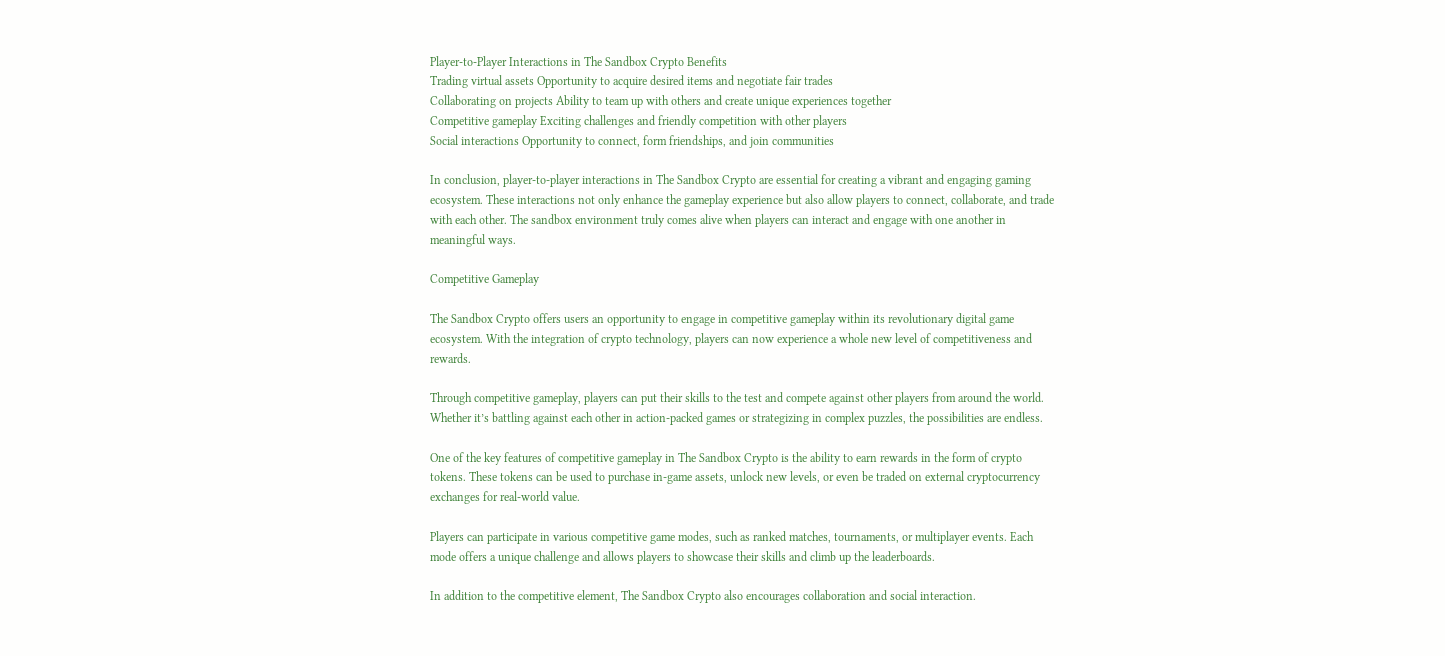Player-to-Player Interactions in The Sandbox Crypto Benefits
Trading virtual assets Opportunity to acquire desired items and negotiate fair trades
Collaborating on projects Ability to team up with others and create unique experiences together
Competitive gameplay Exciting challenges and friendly competition with other players
Social interactions Opportunity to connect, form friendships, and join communities

In conclusion, player-to-player interactions in The Sandbox Crypto are essential for creating a vibrant and engaging gaming ecosystem. These interactions not only enhance the gameplay experience but also allow players to connect, collaborate, and trade with each other. The sandbox environment truly comes alive when players can interact and engage with one another in meaningful ways.

Competitive Gameplay

The Sandbox Crypto offers users an opportunity to engage in competitive gameplay within its revolutionary digital game ecosystem. With the integration of crypto technology, players can now experience a whole new level of competitiveness and rewards.

Through competitive gameplay, players can put their skills to the test and compete against other players from around the world. Whether it’s battling against each other in action-packed games or strategizing in complex puzzles, the possibilities are endless.

One of the key features of competitive gameplay in The Sandbox Crypto is the ability to earn rewards in the form of crypto tokens. These tokens can be used to purchase in-game assets, unlock new levels, or even be traded on external cryptocurrency exchanges for real-world value.

Players can participate in various competitive game modes, such as ranked matches, tournaments, or multiplayer events. Each mode offers a unique challenge and allows players to showcase their skills and climb up the leaderboards.

In addition to the competitive element, The Sandbox Crypto also encourages collaboration and social interaction.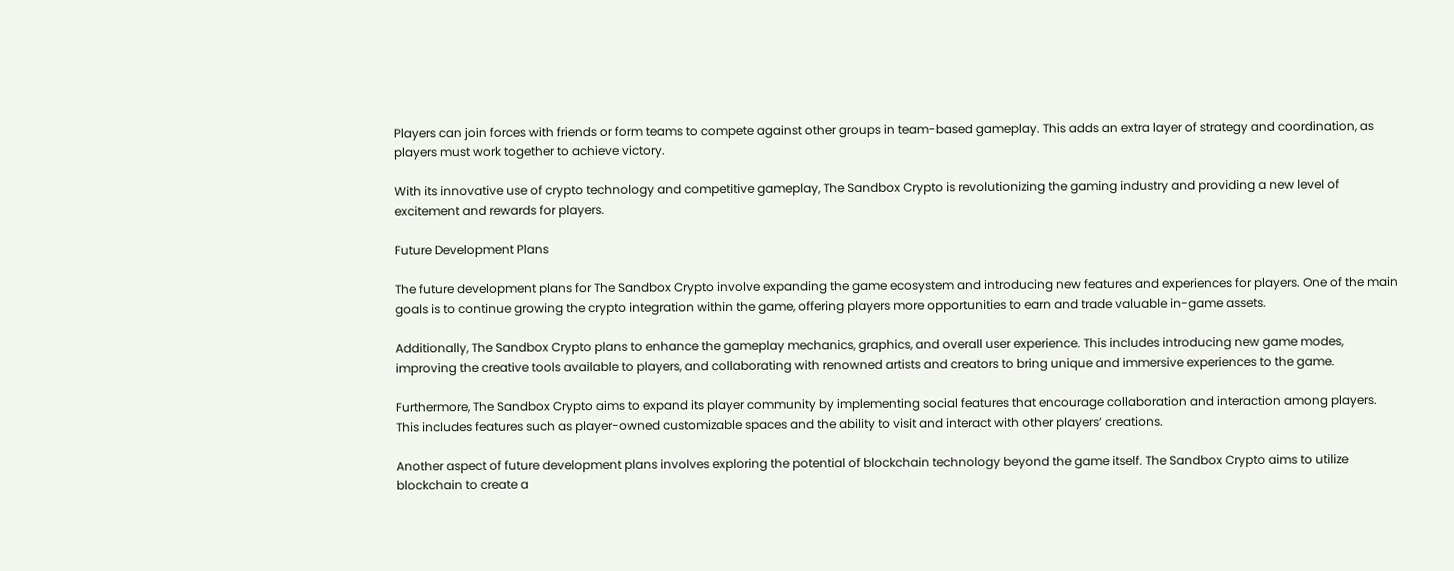Players can join forces with friends or form teams to compete against other groups in team-based gameplay. This adds an extra layer of strategy and coordination, as players must work together to achieve victory.

With its innovative use of crypto technology and competitive gameplay, The Sandbox Crypto is revolutionizing the gaming industry and providing a new level of excitement and rewards for players.

Future Development Plans

The future development plans for The Sandbox Crypto involve expanding the game ecosystem and introducing new features and experiences for players. One of the main goals is to continue growing the crypto integration within the game, offering players more opportunities to earn and trade valuable in-game assets.

Additionally, The Sandbox Crypto plans to enhance the gameplay mechanics, graphics, and overall user experience. This includes introducing new game modes, improving the creative tools available to players, and collaborating with renowned artists and creators to bring unique and immersive experiences to the game.

Furthermore, The Sandbox Crypto aims to expand its player community by implementing social features that encourage collaboration and interaction among players. This includes features such as player-owned customizable spaces and the ability to visit and interact with other players’ creations.

Another aspect of future development plans involves exploring the potential of blockchain technology beyond the game itself. The Sandbox Crypto aims to utilize blockchain to create a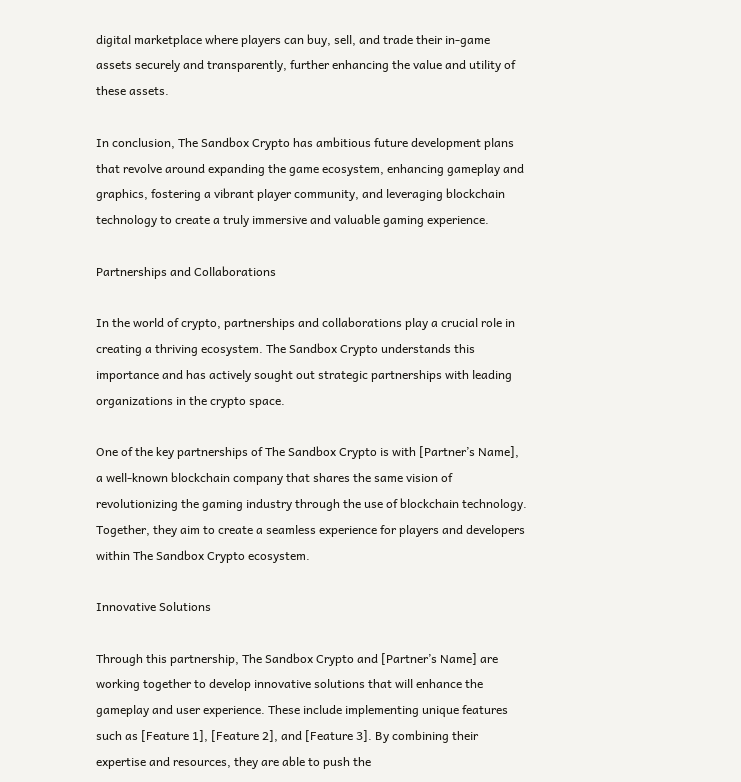digital marketplace where players can buy, sell, and trade their in-game assets securely and transparently, further enhancing the value and utility of these assets.

In conclusion, The Sandbox Crypto has ambitious future development plans that revolve around expanding the game ecosystem, enhancing gameplay and graphics, fostering a vibrant player community, and leveraging blockchain technology to create a truly immersive and valuable gaming experience.

Partnerships and Collaborations

In the world of crypto, partnerships and collaborations play a crucial role in creating a thriving ecosystem. The Sandbox Crypto understands this importance and has actively sought out strategic partnerships with leading organizations in the crypto space.

One of the key partnerships of The Sandbox Crypto is with [Partner’s Name], a well-known blockchain company that shares the same vision of revolutionizing the gaming industry through the use of blockchain technology. Together, they aim to create a seamless experience for players and developers within The Sandbox Crypto ecosystem.

Innovative Solutions

Through this partnership, The Sandbox Crypto and [Partner’s Name] are working together to develop innovative solutions that will enhance the gameplay and user experience. These include implementing unique features such as [Feature 1], [Feature 2], and [Feature 3]. By combining their expertise and resources, they are able to push the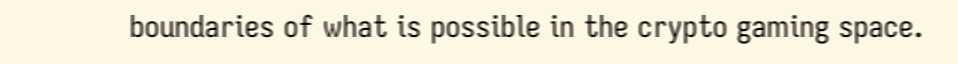boundaries of what is possible in the crypto gaming space.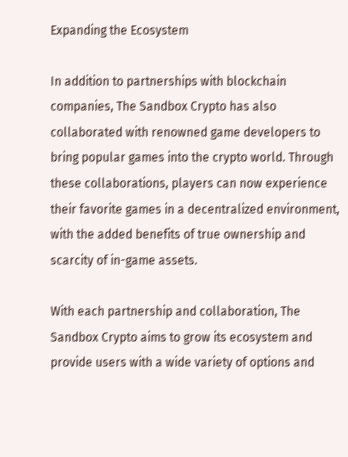Expanding the Ecosystem

In addition to partnerships with blockchain companies, The Sandbox Crypto has also collaborated with renowned game developers to bring popular games into the crypto world. Through these collaborations, players can now experience their favorite games in a decentralized environment, with the added benefits of true ownership and scarcity of in-game assets.

With each partnership and collaboration, The Sandbox Crypto aims to grow its ecosystem and provide users with a wide variety of options and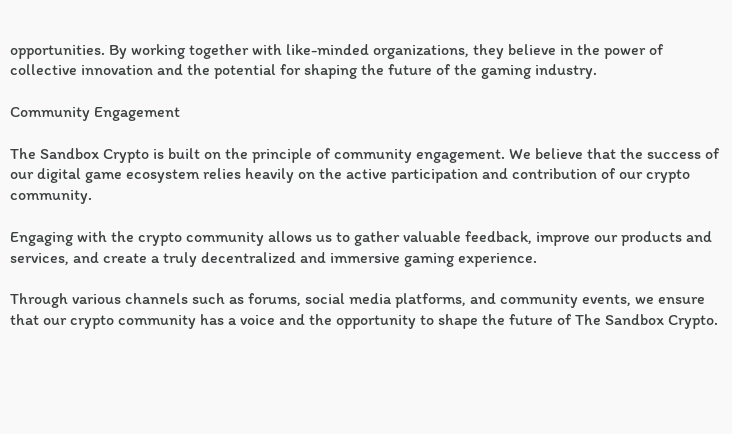opportunities. By working together with like-minded organizations, they believe in the power of collective innovation and the potential for shaping the future of the gaming industry.

Community Engagement

The Sandbox Crypto is built on the principle of community engagement. We believe that the success of our digital game ecosystem relies heavily on the active participation and contribution of our crypto community.

Engaging with the crypto community allows us to gather valuable feedback, improve our products and services, and create a truly decentralized and immersive gaming experience.

Through various channels such as forums, social media platforms, and community events, we ensure that our crypto community has a voice and the opportunity to shape the future of The Sandbox Crypto.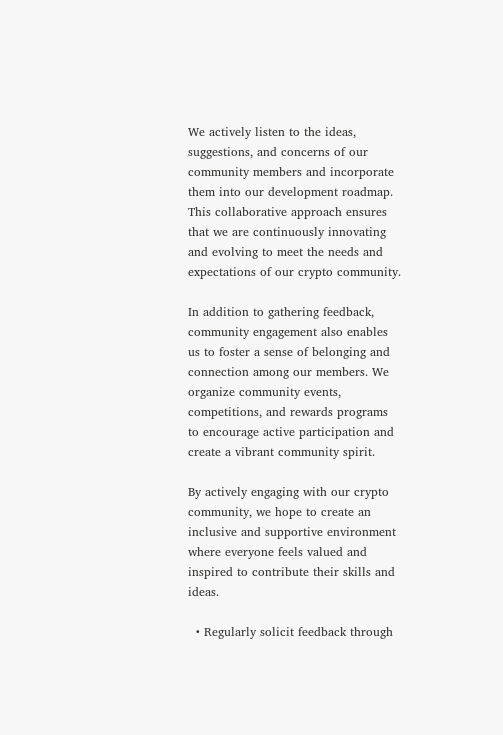We actively listen to the ideas, suggestions, and concerns of our community members and incorporate them into our development roadmap. This collaborative approach ensures that we are continuously innovating and evolving to meet the needs and expectations of our crypto community.

In addition to gathering feedback, community engagement also enables us to foster a sense of belonging and connection among our members. We organize community events, competitions, and rewards programs to encourage active participation and create a vibrant community spirit.

By actively engaging with our crypto community, we hope to create an inclusive and supportive environment where everyone feels valued and inspired to contribute their skills and ideas.

  • Regularly solicit feedback through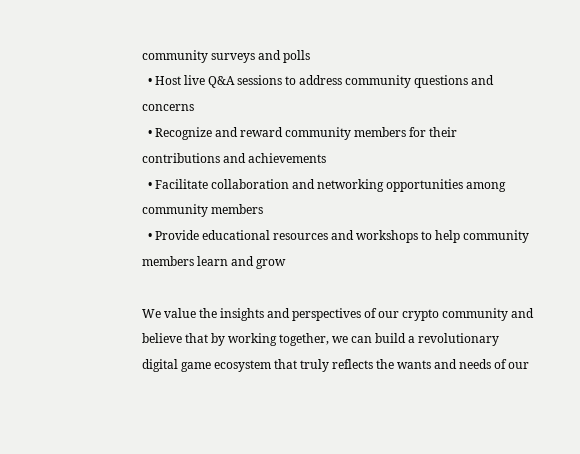community surveys and polls
  • Host live Q&A sessions to address community questions and concerns
  • Recognize and reward community members for their contributions and achievements
  • Facilitate collaboration and networking opportunities among community members
  • Provide educational resources and workshops to help community members learn and grow

We value the insights and perspectives of our crypto community and believe that by working together, we can build a revolutionary digital game ecosystem that truly reflects the wants and needs of our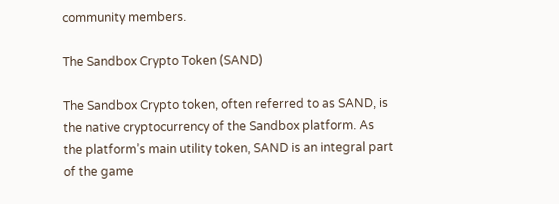community members.

The Sandbox Crypto Token (SAND)

The Sandbox Crypto token, often referred to as SAND, is the native cryptocurrency of the Sandbox platform. As the platform’s main utility token, SAND is an integral part of the game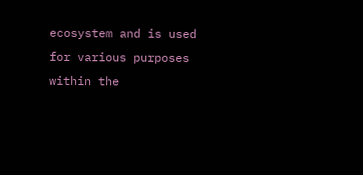ecosystem and is used for various purposes within the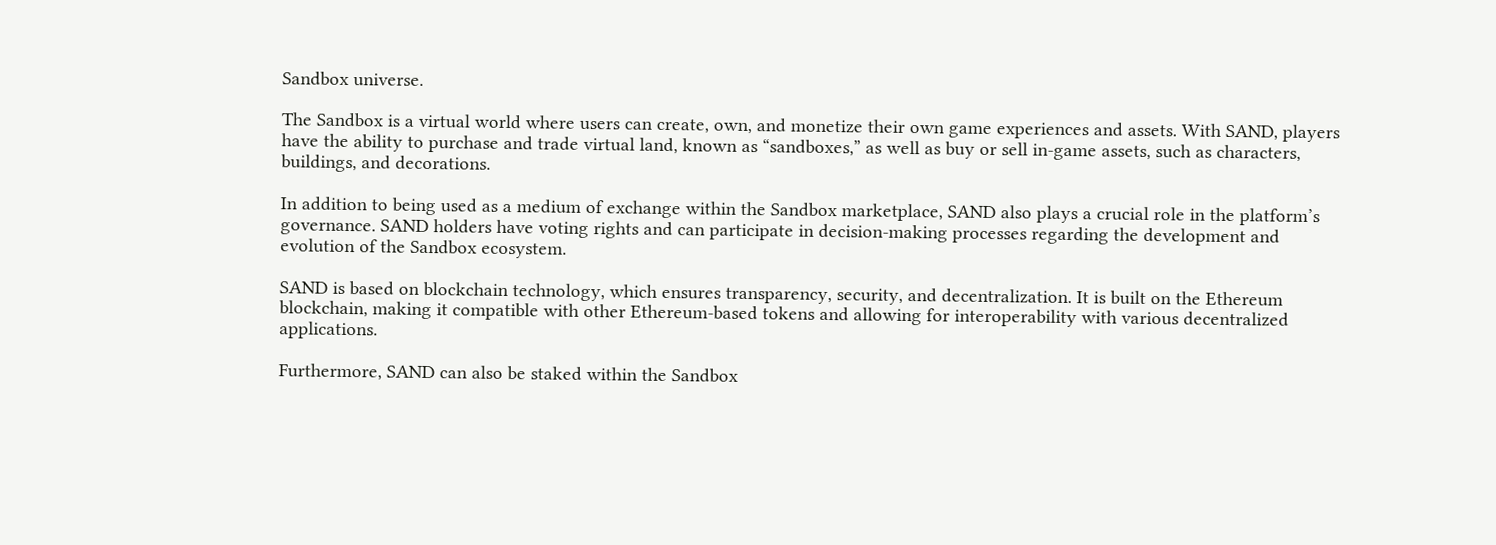Sandbox universe.

The Sandbox is a virtual world where users can create, own, and monetize their own game experiences and assets. With SAND, players have the ability to purchase and trade virtual land, known as “sandboxes,” as well as buy or sell in-game assets, such as characters, buildings, and decorations.

In addition to being used as a medium of exchange within the Sandbox marketplace, SAND also plays a crucial role in the platform’s governance. SAND holders have voting rights and can participate in decision-making processes regarding the development and evolution of the Sandbox ecosystem.

SAND is based on blockchain technology, which ensures transparency, security, and decentralization. It is built on the Ethereum blockchain, making it compatible with other Ethereum-based tokens and allowing for interoperability with various decentralized applications.

Furthermore, SAND can also be staked within the Sandbox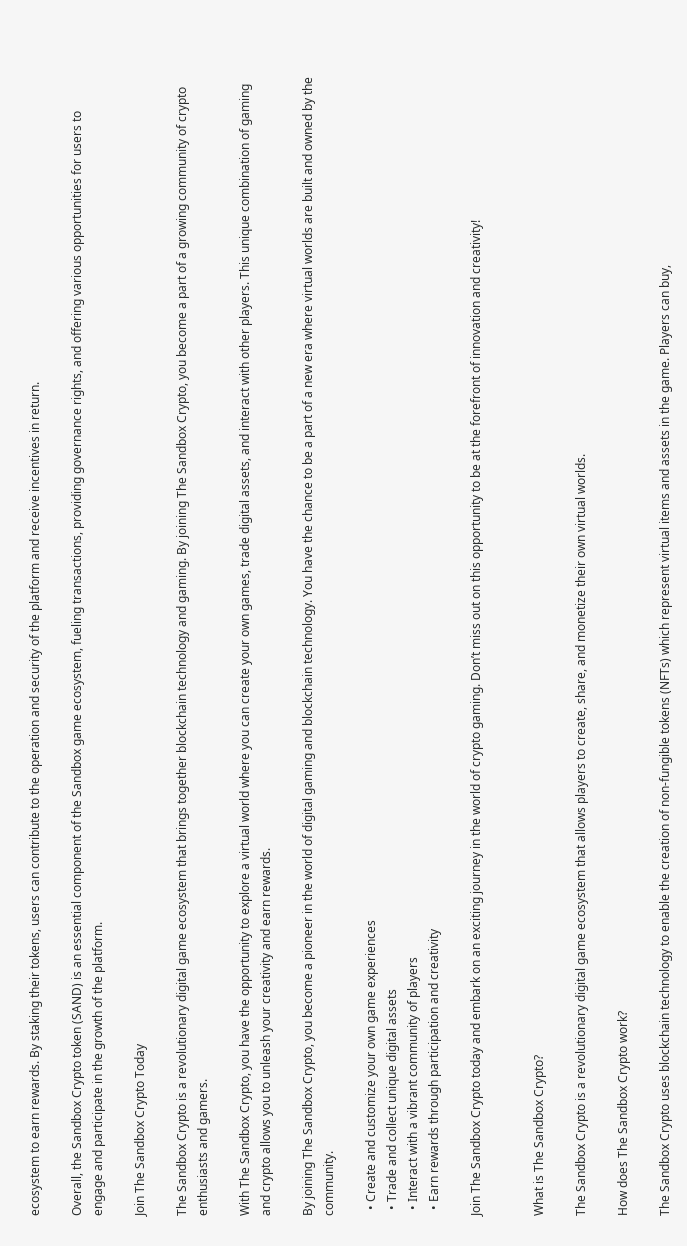ecosystem to earn rewards. By staking their tokens, users can contribute to the operation and security of the platform and receive incentives in return.

Overall, the Sandbox Crypto token (SAND) is an essential component of the Sandbox game ecosystem, fueling transactions, providing governance rights, and offering various opportunities for users to engage and participate in the growth of the platform.

Join The Sandbox Crypto Today

The Sandbox Crypto is a revolutionary digital game ecosystem that brings together blockchain technology and gaming. By joining The Sandbox Crypto, you become a part of a growing community of crypto enthusiasts and gamers.

With The Sandbox Crypto, you have the opportunity to explore a virtual world where you can create your own games, trade digital assets, and interact with other players. This unique combination of gaming and crypto allows you to unleash your creativity and earn rewards.

By joining The Sandbox Crypto, you become a pioneer in the world of digital gaming and blockchain technology. You have the chance to be a part of a new era where virtual worlds are built and owned by the community.

  • Create and customize your own game experiences
  • Trade and collect unique digital assets
  • Interact with a vibrant community of players
  • Earn rewards through participation and creativity

Join The Sandbox Crypto today and embark on an exciting journey in the world of crypto gaming. Don’t miss out on this opportunity to be at the forefront of innovation and creativity!


What is The Sandbox Crypto?

The Sandbox Crypto is a revolutionary digital game ecosystem that allows players to create, share, and monetize their own virtual worlds.

How does The Sandbox Crypto work?

The Sandbox Crypto uses blockchain technology to enable the creation of non-fungible tokens (NFTs) which represent virtual items and assets in the game. Players can buy,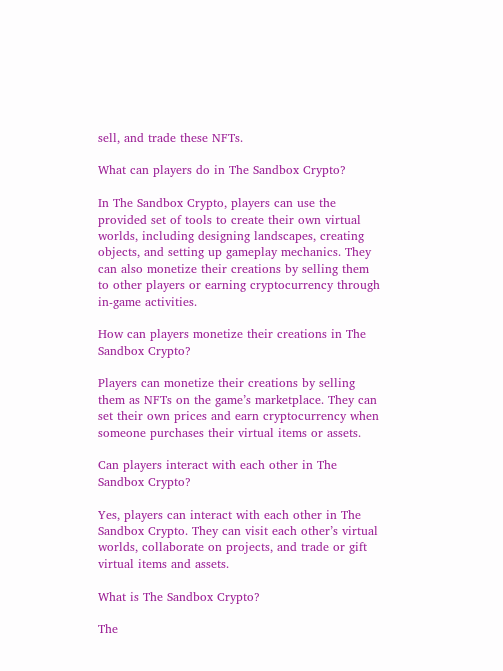sell, and trade these NFTs.

What can players do in The Sandbox Crypto?

In The Sandbox Crypto, players can use the provided set of tools to create their own virtual worlds, including designing landscapes, creating objects, and setting up gameplay mechanics. They can also monetize their creations by selling them to other players or earning cryptocurrency through in-game activities.

How can players monetize their creations in The Sandbox Crypto?

Players can monetize their creations by selling them as NFTs on the game’s marketplace. They can set their own prices and earn cryptocurrency when someone purchases their virtual items or assets.

Can players interact with each other in The Sandbox Crypto?

Yes, players can interact with each other in The Sandbox Crypto. They can visit each other’s virtual worlds, collaborate on projects, and trade or gift virtual items and assets.

What is The Sandbox Crypto?

The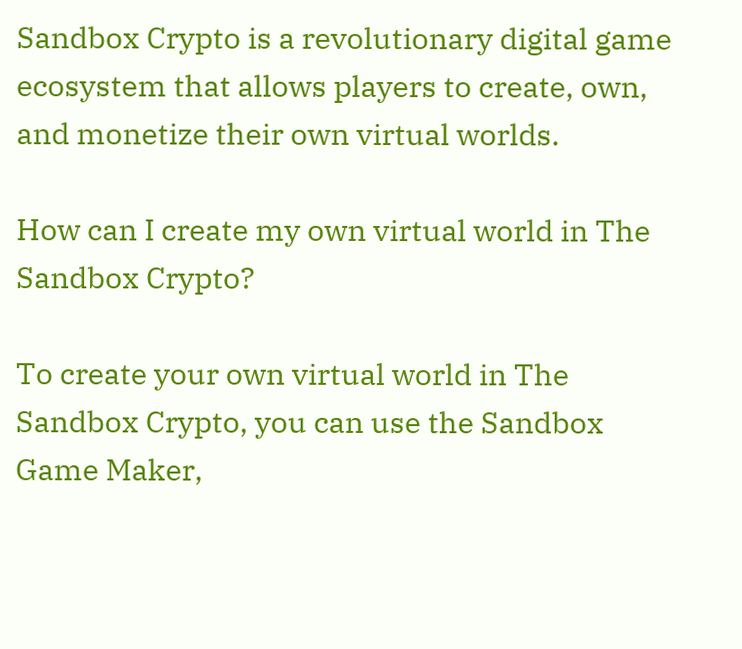Sandbox Crypto is a revolutionary digital game ecosystem that allows players to create, own, and monetize their own virtual worlds.

How can I create my own virtual world in The Sandbox Crypto?

To create your own virtual world in The Sandbox Crypto, you can use the Sandbox Game Maker,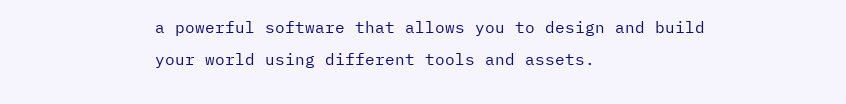a powerful software that allows you to design and build your world using different tools and assets.